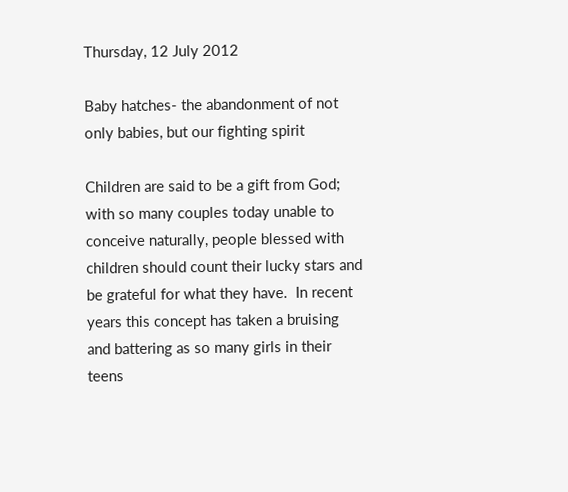Thursday, 12 July 2012

Baby hatches- the abandonment of not only babies, but our fighting spirit

Children are said to be a gift from God; with so many couples today unable to conceive naturally, people blessed with children should count their lucky stars and be grateful for what they have.  In recent years this concept has taken a bruising and battering as so many girls in their teens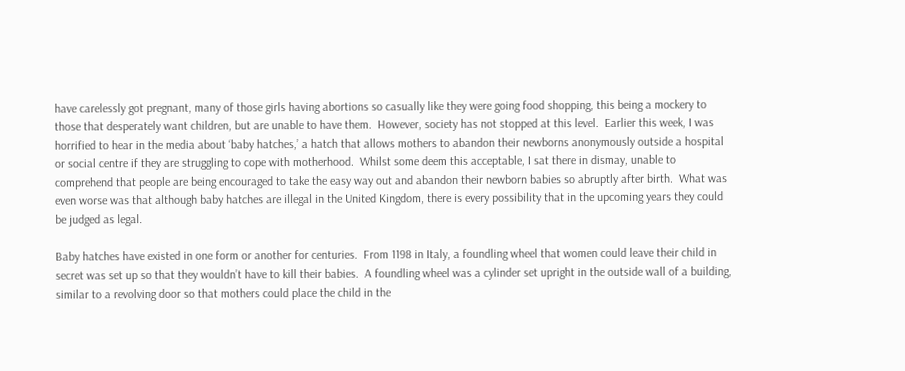have carelessly got pregnant, many of those girls having abortions so casually like they were going food shopping, this being a mockery to those that desperately want children, but are unable to have them.  However, society has not stopped at this level.  Earlier this week, I was horrified to hear in the media about ‘baby hatches,’ a hatch that allows mothers to abandon their newborns anonymously outside a hospital or social centre if they are struggling to cope with motherhood.  Whilst some deem this acceptable, I sat there in dismay, unable to comprehend that people are being encouraged to take the easy way out and abandon their newborn babies so abruptly after birth.  What was even worse was that although baby hatches are illegal in the United Kingdom, there is every possibility that in the upcoming years they could be judged as legal.

Baby hatches have existed in one form or another for centuries.  From 1198 in Italy, a foundling wheel that women could leave their child in secret was set up so that they wouldn’t have to kill their babies.  A foundling wheel was a cylinder set upright in the outside wall of a building, similar to a revolving door so that mothers could place the child in the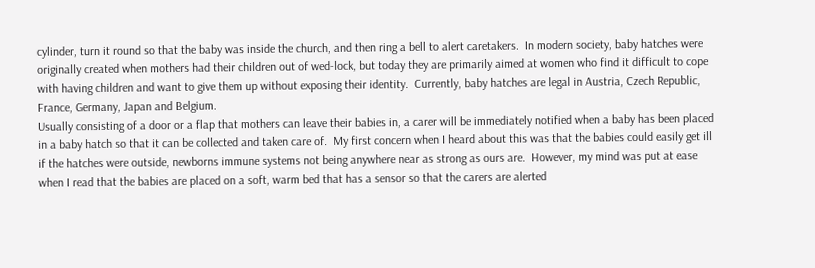cylinder, turn it round so that the baby was inside the church, and then ring a bell to alert caretakers.  In modern society, baby hatches were originally created when mothers had their children out of wed-lock, but today they are primarily aimed at women who find it difficult to cope with having children and want to give them up without exposing their identity.  Currently, baby hatches are legal in Austria, Czech Republic, France, Germany, Japan and Belgium.
Usually consisting of a door or a flap that mothers can leave their babies in, a carer will be immediately notified when a baby has been placed in a baby hatch so that it can be collected and taken care of.  My first concern when I heard about this was that the babies could easily get ill if the hatches were outside, newborns immune systems not being anywhere near as strong as ours are.  However, my mind was put at ease when I read that the babies are placed on a soft, warm bed that has a sensor so that the carers are alerted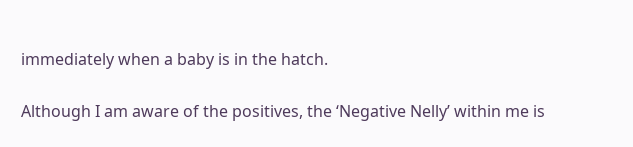immediately when a baby is in the hatch.

Although I am aware of the positives, the ‘Negative Nelly’ within me is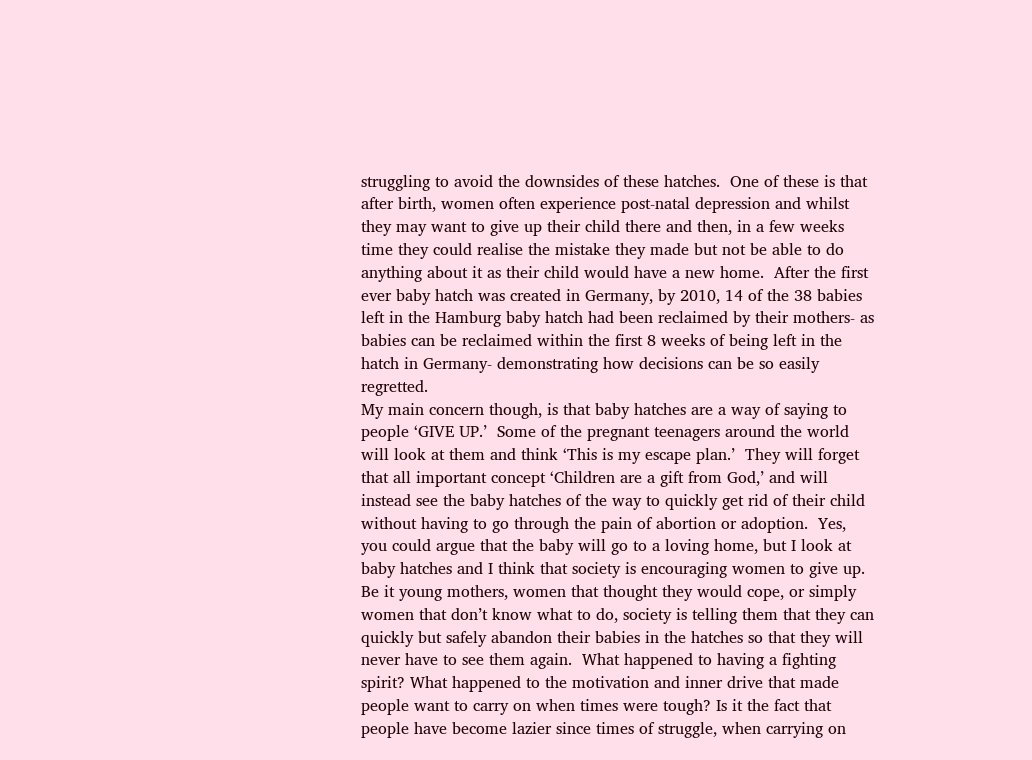struggling to avoid the downsides of these hatches.  One of these is that after birth, women often experience post-natal depression and whilst they may want to give up their child there and then, in a few weeks time they could realise the mistake they made but not be able to do anything about it as their child would have a new home.  After the first ever baby hatch was created in Germany, by 2010, 14 of the 38 babies left in the Hamburg baby hatch had been reclaimed by their mothers- as babies can be reclaimed within the first 8 weeks of being left in the hatch in Germany- demonstrating how decisions can be so easily regretted.
My main concern though, is that baby hatches are a way of saying to people ‘GIVE UP.’  Some of the pregnant teenagers around the world will look at them and think ‘This is my escape plan.’  They will forget that all important concept ‘Children are a gift from God,’ and will instead see the baby hatches of the way to quickly get rid of their child without having to go through the pain of abortion or adoption.  Yes, you could argue that the baby will go to a loving home, but I look at baby hatches and I think that society is encouraging women to give up.  Be it young mothers, women that thought they would cope, or simply women that don’t know what to do, society is telling them that they can quickly but safely abandon their babies in the hatches so that they will never have to see them again.  What happened to having a fighting spirit? What happened to the motivation and inner drive that made people want to carry on when times were tough? Is it the fact that people have become lazier since times of struggle, when carrying on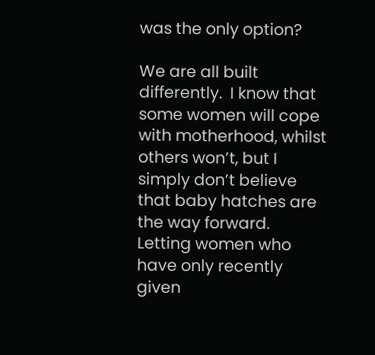was the only option?

We are all built differently.  I know that some women will cope with motherhood, whilst others won’t, but I simply don’t believe that baby hatches are the way forward.  Letting women who have only recently given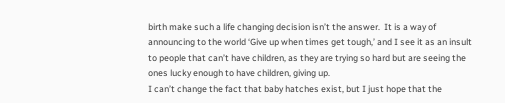birth make such a life changing decision isn’t the answer.  It is a way of announcing to the world ‘Give up when times get tough,’ and I see it as an insult to people that can’t have children, as they are trying so hard but are seeing the ones lucky enough to have children, giving up.
I can’t change the fact that baby hatches exist, but I just hope that the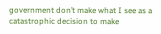government don’t make what I see as a catastrophic decision to make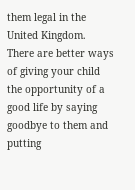them legal in the United Kingdom.  There are better ways of giving your child the opportunity of a good life by saying goodbye to them and putting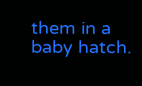them in a baby hatch.